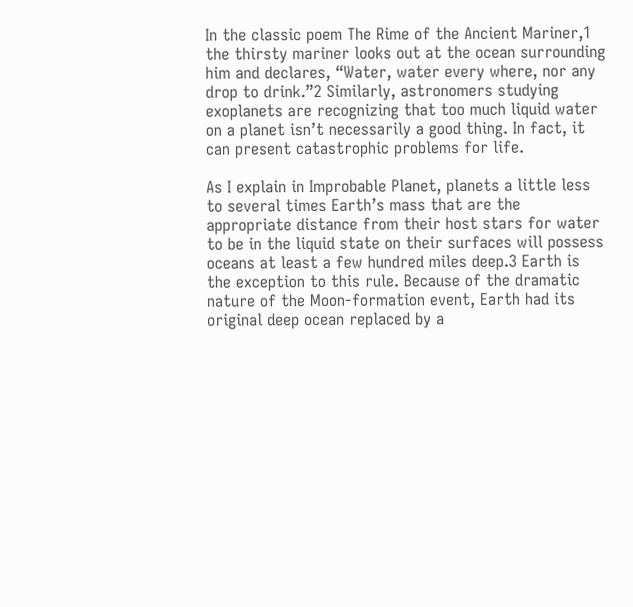In the classic poem The Rime of the Ancient Mariner,1 the thirsty mariner looks out at the ocean surrounding him and declares, “Water, water every where, nor any drop to drink.”2 Similarly, astronomers studying exoplanets are recognizing that too much liquid water on a planet isn’t necessarily a good thing. In fact, it can present catastrophic problems for life.

As I explain in Improbable Planet, planets a little less to several times Earth’s mass that are the appropriate distance from their host stars for water to be in the liquid state on their surfaces will possess oceans at least a few hundred miles deep.3 Earth is the exception to this rule. Because of the dramatic nature of the Moon-formation event, Earth had its original deep ocean replaced by a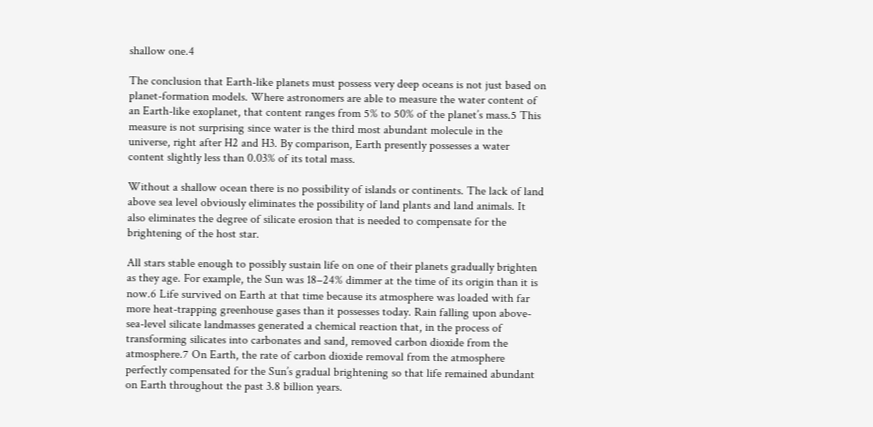shallow one.4

The conclusion that Earth-like planets must possess very deep oceans is not just based on planet-formation models. Where astronomers are able to measure the water content of an Earth-like exoplanet, that content ranges from 5% to 50% of the planet’s mass.5 This measure is not surprising since water is the third most abundant molecule in the universe, right after H2 and H3. By comparison, Earth presently possesses a water content slightly less than 0.03% of its total mass.

Without a shallow ocean there is no possibility of islands or continents. The lack of land above sea level obviously eliminates the possibility of land plants and land animals. It also eliminates the degree of silicate erosion that is needed to compensate for the brightening of the host star.

All stars stable enough to possibly sustain life on one of their planets gradually brighten as they age. For example, the Sun was 18–24% dimmer at the time of its origin than it is now.6 Life survived on Earth at that time because its atmosphere was loaded with far more heat-trapping greenhouse gases than it possesses today. Rain falling upon above-sea-level silicate landmasses generated a chemical reaction that, in the process of transforming silicates into carbonates and sand, removed carbon dioxide from the atmosphere.7 On Earth, the rate of carbon dioxide removal from the atmosphere perfectly compensated for the Sun’s gradual brightening so that life remained abundant on Earth throughout the past 3.8 billion years.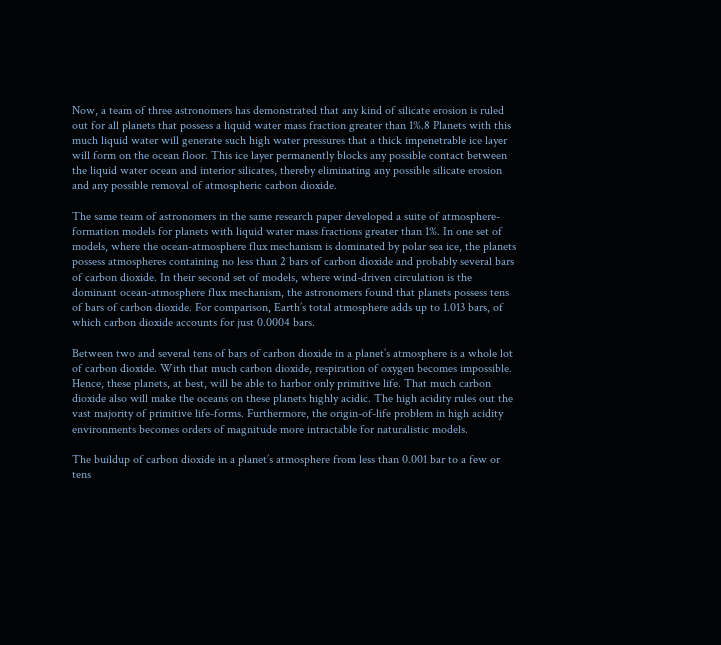Now, a team of three astronomers has demonstrated that any kind of silicate erosion is ruled out for all planets that possess a liquid water mass fraction greater than 1%.8 Planets with this much liquid water will generate such high water pressures that a thick impenetrable ice layer will form on the ocean floor. This ice layer permanently blocks any possible contact between the liquid water ocean and interior silicates, thereby eliminating any possible silicate erosion and any possible removal of atmospheric carbon dioxide.

The same team of astronomers in the same research paper developed a suite of atmosphere-formation models for planets with liquid water mass fractions greater than 1%. In one set of models, where the ocean-atmosphere flux mechanism is dominated by polar sea ice, the planets possess atmospheres containing no less than 2 bars of carbon dioxide and probably several bars of carbon dioxide. In their second set of models, where wind-driven circulation is the dominant ocean-atmosphere flux mechanism, the astronomers found that planets possess tens of bars of carbon dioxide. For comparison, Earth’s total atmosphere adds up to 1.013 bars, of which carbon dioxide accounts for just 0.0004 bars.

Between two and several tens of bars of carbon dioxide in a planet’s atmosphere is a whole lot of carbon dioxide. With that much carbon dioxide, respiration of oxygen becomes impossible. Hence, these planets, at best, will be able to harbor only primitive life. That much carbon dioxide also will make the oceans on these planets highly acidic. The high acidity rules out the vast majority of primitive life-forms. Furthermore, the origin-of-life problem in high acidity environments becomes orders of magnitude more intractable for naturalistic models.

The buildup of carbon dioxide in a planet’s atmosphere from less than 0.001 bar to a few or tens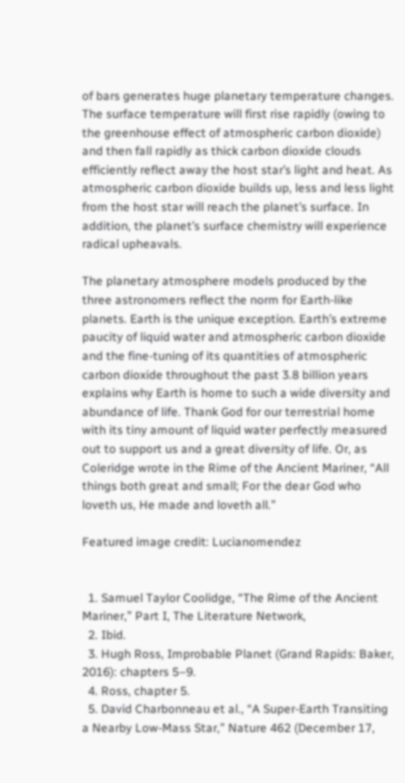of bars generates huge planetary temperature changes. The surface temperature will first rise rapidly (owing to the greenhouse effect of atmospheric carbon dioxide) and then fall rapidly as thick carbon dioxide clouds efficiently reflect away the host star’s light and heat. As atmospheric carbon dioxide builds up, less and less light from the host star will reach the planet’s surface. In addition, the planet’s surface chemistry will experience radical upheavals.

The planetary atmosphere models produced by the three astronomers reflect the norm for Earth-like planets. Earth is the unique exception. Earth’s extreme paucity of liquid water and atmospheric carbon dioxide and the fine-tuning of its quantities of atmospheric carbon dioxide throughout the past 3.8 billion years explains why Earth is home to such a wide diversity and abundance of life. Thank God for our terrestrial home with its tiny amount of liquid water perfectly measured out to support us and a great diversity of life. Or, as Coleridge wrote in the Rime of the Ancient Mariner, “All things both great and small; For the dear God who loveth us, He made and loveth all.”

Featured image credit: Lucianomendez


  1. Samuel Taylor Coolidge, “The Rime of the Ancient Mariner,” Part I, The Literature Network,
  2. Ibid.
  3. Hugh Ross, Improbable Planet (Grand Rapids: Baker, 2016): chapters 5–9.
  4. Ross, chapter 5.
  5. David Charbonneau et al., “A Super-Earth Transiting a Nearby Low-Mass Star,” Nature 462 (December 17,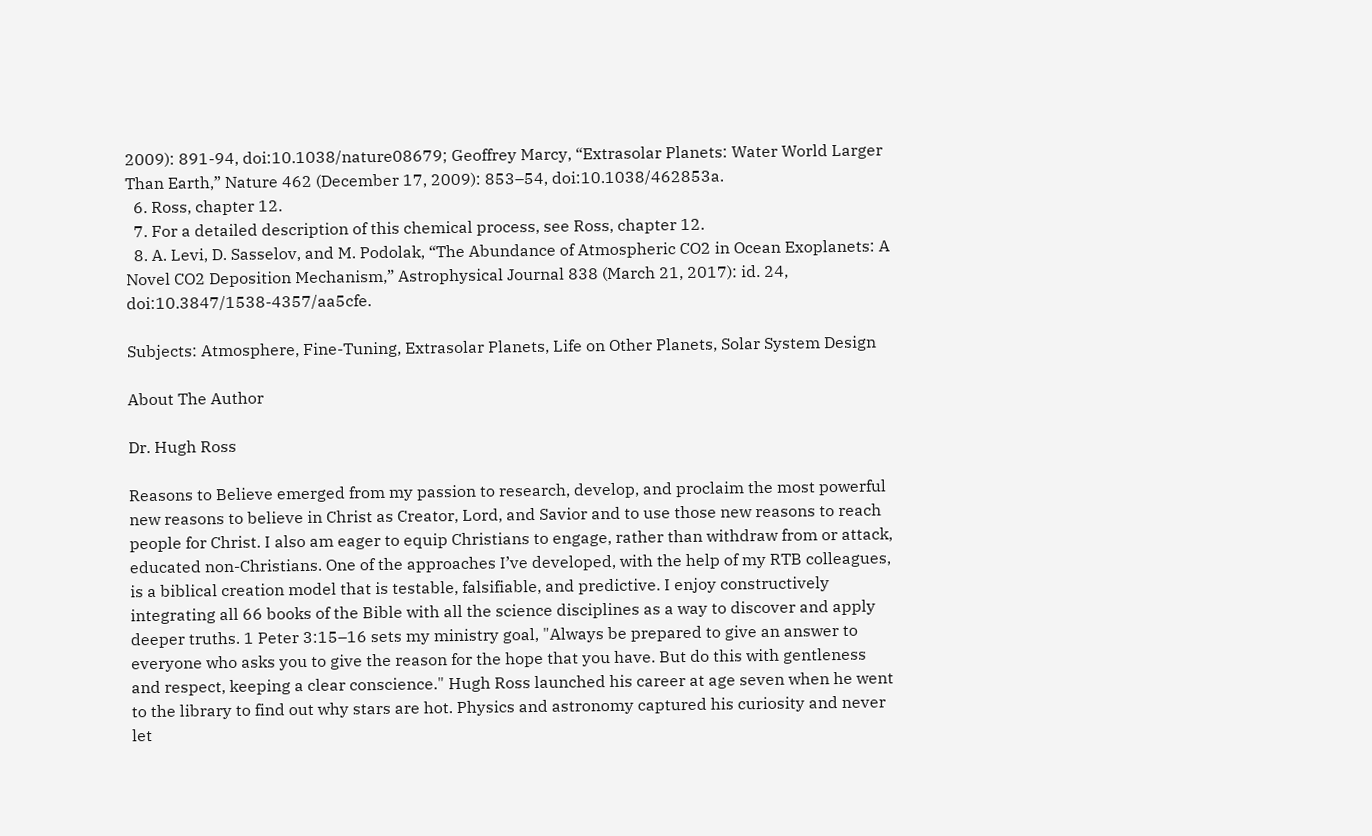2009): 891-94, doi:10.1038/nature08679; Geoffrey Marcy, “Extrasolar Planets: Water World Larger Than Earth,” Nature 462 (December 17, 2009): 853–54, doi:10.1038/462853a.
  6. Ross, chapter 12.
  7. For a detailed description of this chemical process, see Ross, chapter 12.
  8. A. Levi, D. Sasselov, and M. Podolak, “The Abundance of Atmospheric CO2 in Ocean Exoplanets: A Novel CO2 Deposition Mechanism,” Astrophysical Journal 838 (March 21, 2017): id. 24, doi:10.3847/1538-4357/aa5cfe.

Subjects: Atmosphere, Fine-Tuning, Extrasolar Planets, Life on Other Planets, Solar System Design

About The Author

Dr. Hugh Ross

Reasons to Believe emerged from my passion to research, develop, and proclaim the most powerful new reasons to believe in Christ as Creator, Lord, and Savior and to use those new reasons to reach people for Christ. I also am eager to equip Christians to engage, rather than withdraw from or attack, educated non-Christians. One of the approaches I’ve developed, with the help of my RTB colleagues, is a biblical creation model that is testable, falsifiable, and predictive. I enjoy constructively integrating all 66 books of the Bible with all the science disciplines as a way to discover and apply deeper truths. 1 Peter 3:15–16 sets my ministry goal, "Always be prepared to give an answer to everyone who asks you to give the reason for the hope that you have. But do this with gentleness and respect, keeping a clear conscience." Hugh Ross launched his career at age seven when he went to the library to find out why stars are hot. Physics and astronomy captured his curiosity and never let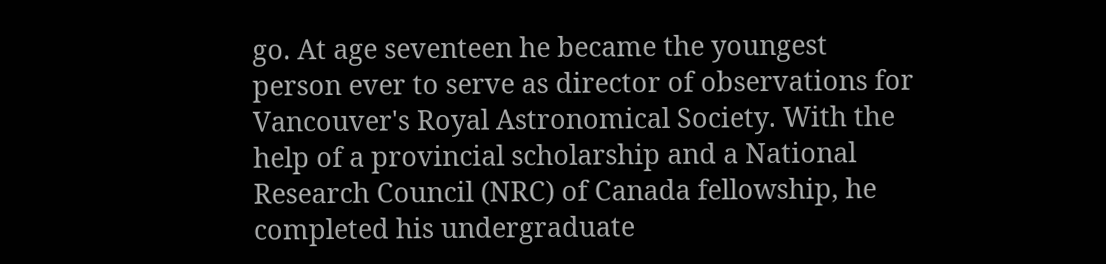go. At age seventeen he became the youngest person ever to serve as director of observations for Vancouver's Royal Astronomical Society. With the help of a provincial scholarship and a National Research Council (NRC) of Canada fellowship, he completed his undergraduate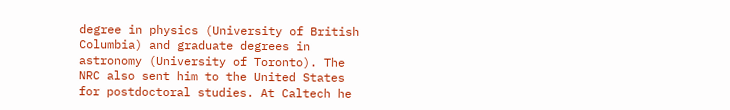degree in physics (University of British Columbia) and graduate degrees in astronomy (University of Toronto). The NRC also sent him to the United States for postdoctoral studies. At Caltech he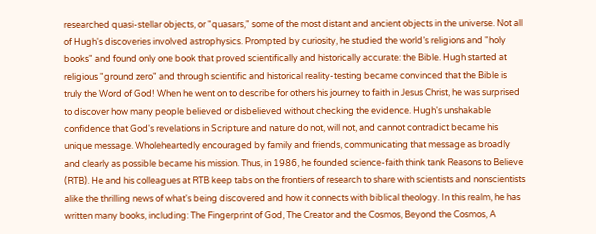researched quasi-stellar objects, or "quasars," some of the most distant and ancient objects in the universe. Not all of Hugh's discoveries involved astrophysics. Prompted by curiosity, he studied the world’s religions and "holy books" and found only one book that proved scientifically and historically accurate: the Bible. Hugh started at religious "ground zero" and through scientific and historical reality-testing became convinced that the Bible is truly the Word of God! When he went on to describe for others his journey to faith in Jesus Christ, he was surprised to discover how many people believed or disbelieved without checking the evidence. Hugh's unshakable confidence that God's revelations in Scripture and nature do not, will not, and cannot contradict became his unique message. Wholeheartedly encouraged by family and friends, communicating that message as broadly and clearly as possible became his mission. Thus, in 1986, he founded science-faith think tank Reasons to Believe (RTB). He and his colleagues at RTB keep tabs on the frontiers of research to share with scientists and nonscientists alike the thrilling news of what's being discovered and how it connects with biblical theology. In this realm, he has written many books, including: The Fingerprint of God, The Creator and the Cosmos, Beyond the Cosmos, A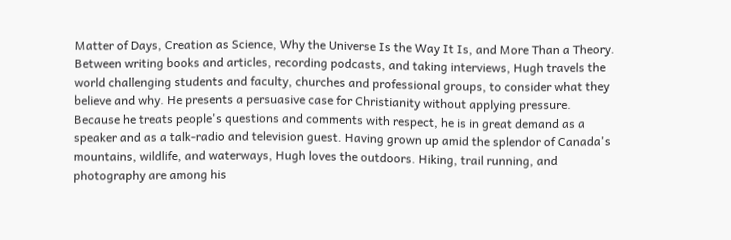Matter of Days, Creation as Science, Why the Universe Is the Way It Is, and More Than a Theory. Between writing books and articles, recording podcasts, and taking interviews, Hugh travels the world challenging students and faculty, churches and professional groups, to consider what they believe and why. He presents a persuasive case for Christianity without applying pressure. Because he treats people's questions and comments with respect, he is in great demand as a speaker and as a talk-radio and television guest. Having grown up amid the splendor of Canada's mountains, wildlife, and waterways, Hugh loves the outdoors. Hiking, trail running, and photography are among his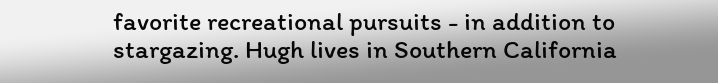favorite recreational pursuits - in addition to stargazing. Hugh lives in Southern California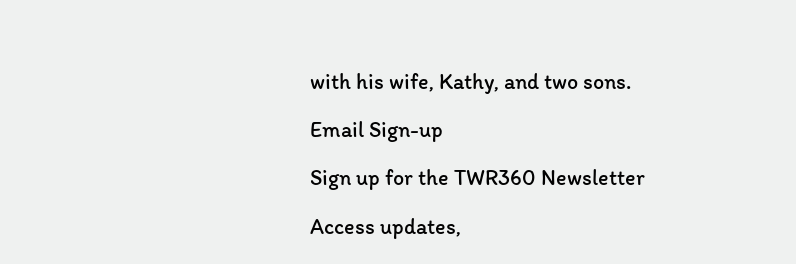with his wife, Kathy, and two sons.

Email Sign-up

Sign up for the TWR360 Newsletter

Access updates,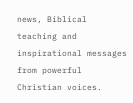news, Biblical teaching and inspirational messages from powerful Christian voices.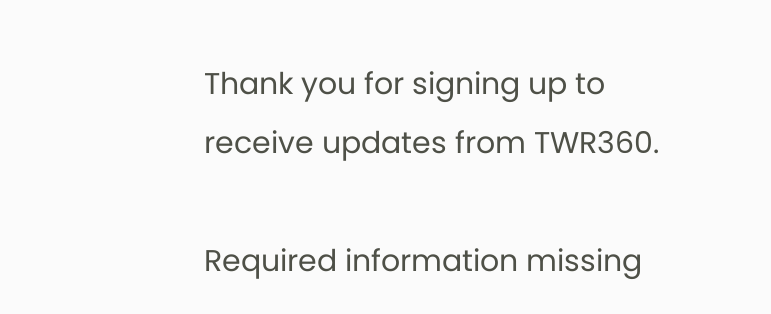Thank you for signing up to receive updates from TWR360.

Required information missing